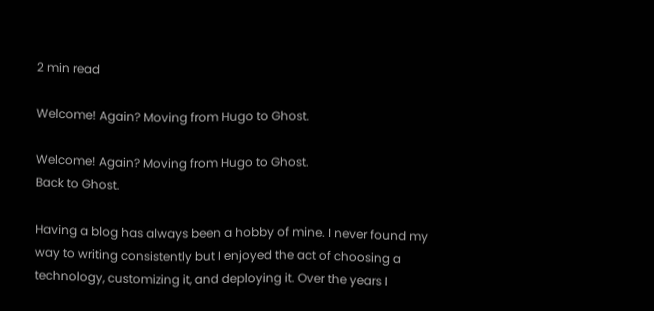2 min read

Welcome! Again? Moving from Hugo to Ghost.

Welcome! Again? Moving from Hugo to Ghost.
Back to Ghost.

Having a blog has always been a hobby of mine. I never found my way to writing consistently but I enjoyed the act of choosing a technology, customizing it, and deploying it. Over the years I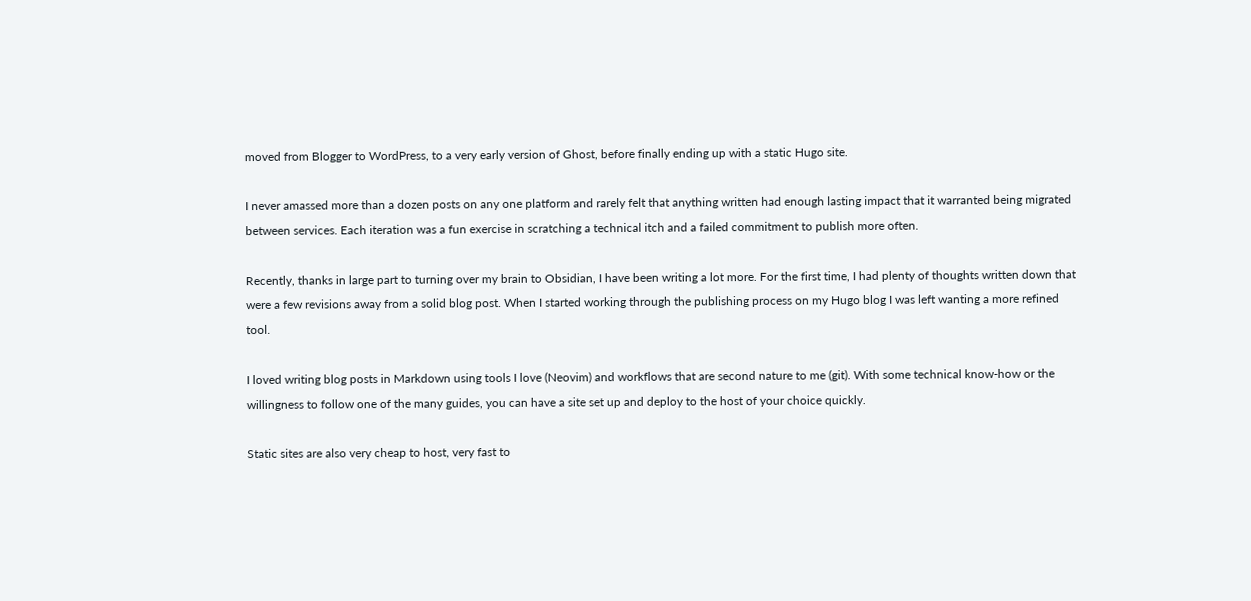moved from Blogger to WordPress, to a very early version of Ghost, before finally ending up with a static Hugo site.

I never amassed more than a dozen posts on any one platform and rarely felt that anything written had enough lasting impact that it warranted being migrated between services. Each iteration was a fun exercise in scratching a technical itch and a failed commitment to publish more often.

Recently, thanks in large part to turning over my brain to Obsidian, I have been writing a lot more. For the first time, I had plenty of thoughts written down that were a few revisions away from a solid blog post. When I started working through the publishing process on my Hugo blog I was left wanting a more refined tool.

I loved writing blog posts in Markdown using tools I love (Neovim) and workflows that are second nature to me (git). With some technical know-how or the willingness to follow one of the many guides, you can have a site set up and deploy to the host of your choice quickly.

Static sites are also very cheap to host, very fast to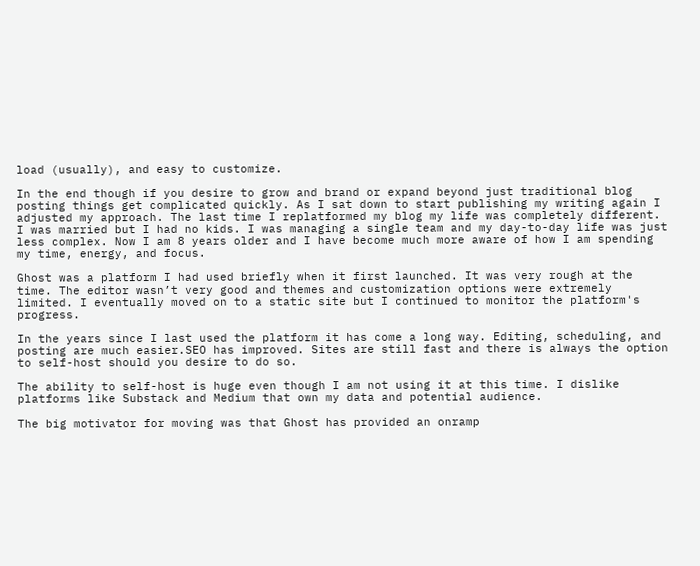load (usually), and easy to customize.

In the end though if you desire to grow and brand or expand beyond just traditional blog posting things get complicated quickly. As I sat down to start publishing my writing again I adjusted my approach. The last time I replatformed my blog my life was completely different. I was married but I had no kids. I was managing a single team and my day-to-day life was just less complex. Now I am 8 years older and I have become much more aware of how I am spending my time, energy, and focus.

Ghost was a platform I had used briefly when it first launched. It was very rough at the time. The editor wasn’t very good and themes and customization options were extremely limited. I eventually moved on to a static site but I continued to monitor the platform's progress.

In the years since I last used the platform it has come a long way. Editing, scheduling, and posting are much easier.SEO has improved. Sites are still fast and there is always the option to self-host should you desire to do so.

The ability to self-host is huge even though I am not using it at this time. I dislike platforms like Substack and Medium that own my data and potential audience.

The big motivator for moving was that Ghost has provided an onramp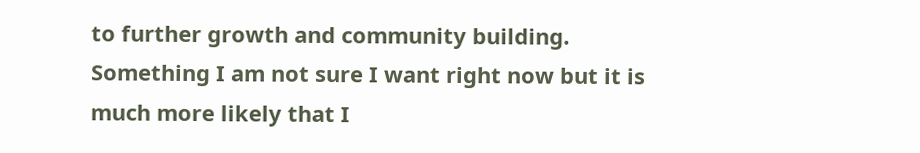to further growth and community building. Something I am not sure I want right now but it is much more likely that I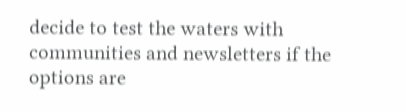decide to test the waters with communities and newsletters if the options are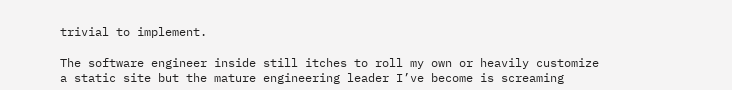trivial to implement.

The software engineer inside still itches to roll my own or heavily customize a static site but the mature engineering leader I’ve become is screaming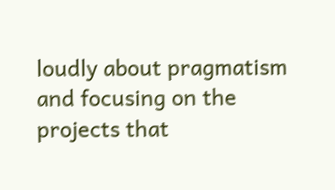loudly about pragmatism and focusing on the projects that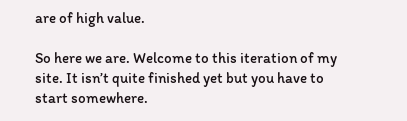are of high value.

So here we are. Welcome to this iteration of my site. It isn’t quite finished yet but you have to start somewhere.